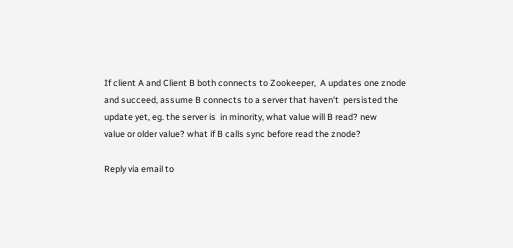If client A and Client B both connects to Zookeeper,  A updates one znode
and succeed, assume B connects to a server that haven't  persisted the
update yet, eg. the server is  in minority, what value will B read? new
value or older value? what if B calls sync before read the znode?

Reply via email to